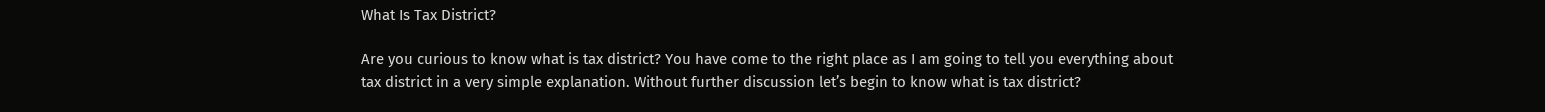What Is Tax District?

Are you curious to know what is tax district? You have come to the right place as I am going to tell you everything about tax district in a very simple explanation. Without further discussion let’s begin to know what is tax district?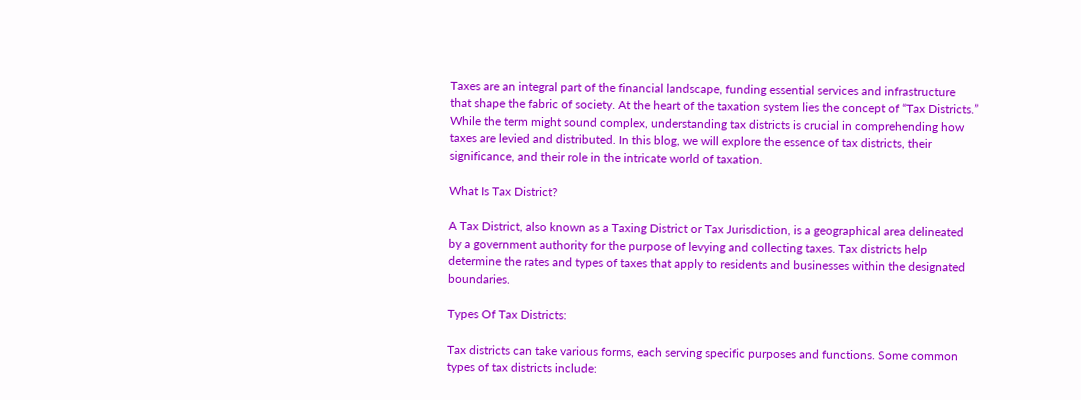Taxes are an integral part of the financial landscape, funding essential services and infrastructure that shape the fabric of society. At the heart of the taxation system lies the concept of “Tax Districts.” While the term might sound complex, understanding tax districts is crucial in comprehending how taxes are levied and distributed. In this blog, we will explore the essence of tax districts, their significance, and their role in the intricate world of taxation.

What Is Tax District?

A Tax District, also known as a Taxing District or Tax Jurisdiction, is a geographical area delineated by a government authority for the purpose of levying and collecting taxes. Tax districts help determine the rates and types of taxes that apply to residents and businesses within the designated boundaries.

Types Of Tax Districts:

Tax districts can take various forms, each serving specific purposes and functions. Some common types of tax districts include: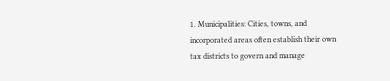1. Municipalities: Cities, towns, and incorporated areas often establish their own tax districts to govern and manage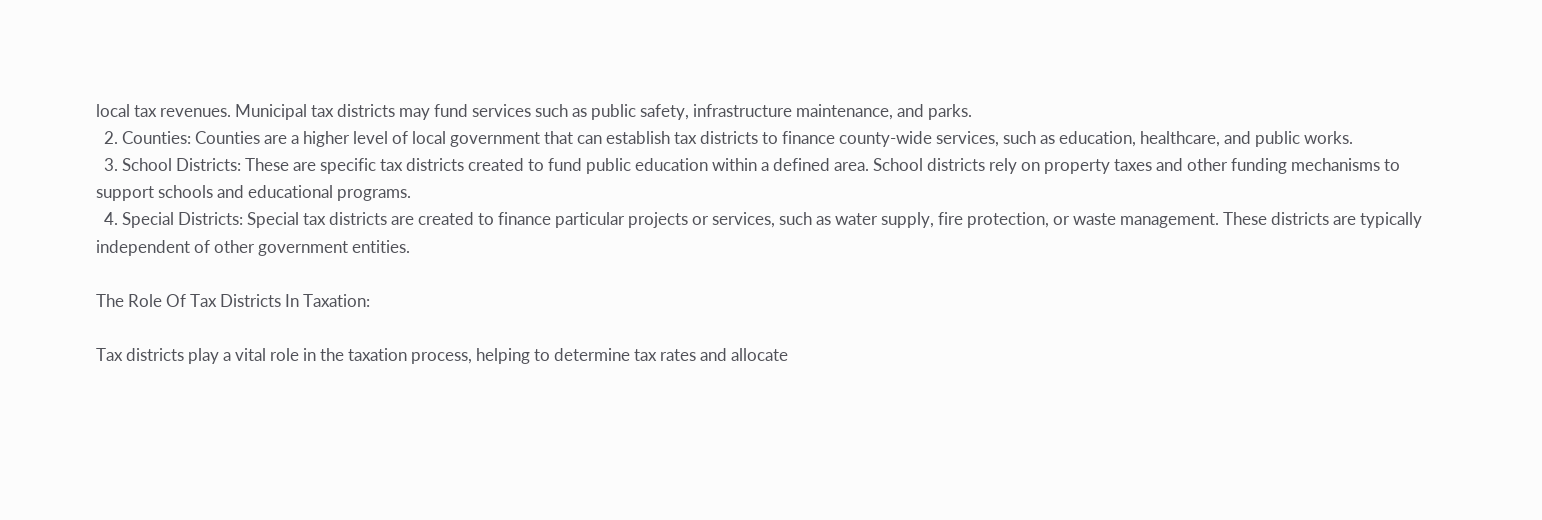local tax revenues. Municipal tax districts may fund services such as public safety, infrastructure maintenance, and parks.
  2. Counties: Counties are a higher level of local government that can establish tax districts to finance county-wide services, such as education, healthcare, and public works.
  3. School Districts: These are specific tax districts created to fund public education within a defined area. School districts rely on property taxes and other funding mechanisms to support schools and educational programs.
  4. Special Districts: Special tax districts are created to finance particular projects or services, such as water supply, fire protection, or waste management. These districts are typically independent of other government entities.

The Role Of Tax Districts In Taxation:

Tax districts play a vital role in the taxation process, helping to determine tax rates and allocate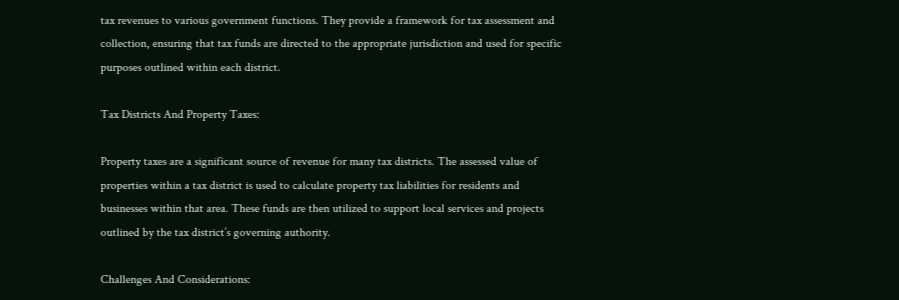tax revenues to various government functions. They provide a framework for tax assessment and collection, ensuring that tax funds are directed to the appropriate jurisdiction and used for specific purposes outlined within each district.

Tax Districts And Property Taxes:

Property taxes are a significant source of revenue for many tax districts. The assessed value of properties within a tax district is used to calculate property tax liabilities for residents and businesses within that area. These funds are then utilized to support local services and projects outlined by the tax district’s governing authority.

Challenges And Considerations: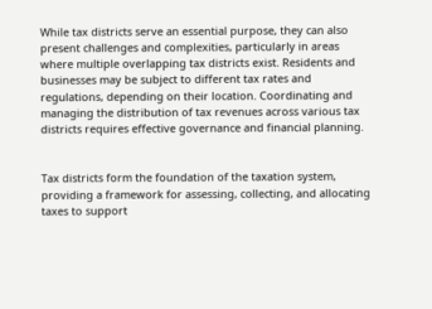While tax districts serve an essential purpose, they can also present challenges and complexities, particularly in areas where multiple overlapping tax districts exist. Residents and businesses may be subject to different tax rates and regulations, depending on their location. Coordinating and managing the distribution of tax revenues across various tax districts requires effective governance and financial planning.


Tax districts form the foundation of the taxation system, providing a framework for assessing, collecting, and allocating taxes to support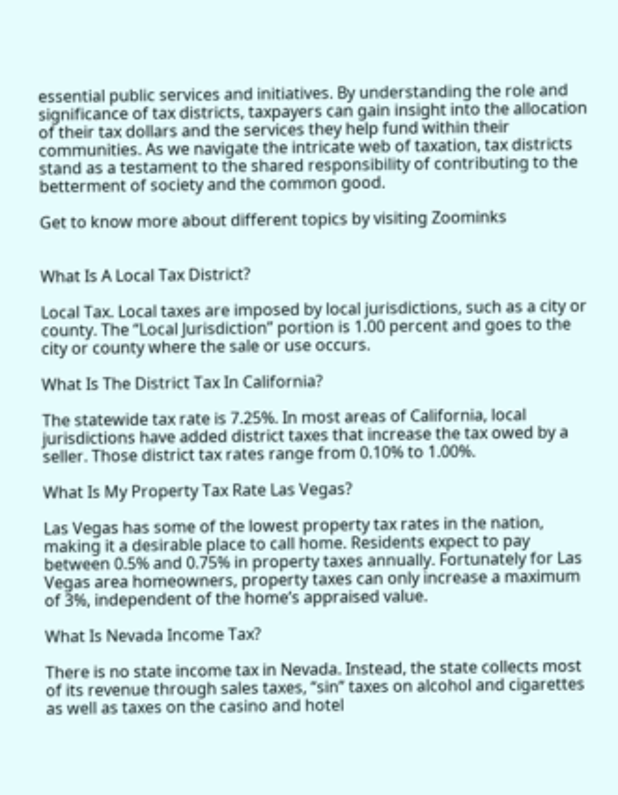essential public services and initiatives. By understanding the role and significance of tax districts, taxpayers can gain insight into the allocation of their tax dollars and the services they help fund within their communities. As we navigate the intricate web of taxation, tax districts stand as a testament to the shared responsibility of contributing to the betterment of society and the common good.

Get to know more about different topics by visiting Zoominks


What Is A Local Tax District?

Local Tax. Local taxes are imposed by local jurisdictions, such as a city or county. The “Local Jurisdiction” portion is 1.00 percent and goes to the city or county where the sale or use occurs.

What Is The District Tax In California?

The statewide tax rate is 7.25%. In most areas of California, local jurisdictions have added district taxes that increase the tax owed by a seller. Those district tax rates range from 0.10% to 1.00%.

What Is My Property Tax Rate Las Vegas?

Las Vegas has some of the lowest property tax rates in the nation, making it a desirable place to call home. Residents expect to pay between 0.5% and 0.75% in property taxes annually. Fortunately for Las Vegas area homeowners, property taxes can only increase a maximum of 3%, independent of the home’s appraised value.

What Is Nevada Income Tax?

There is no state income tax in Nevada. Instead, the state collects most of its revenue through sales taxes, “sin” taxes on alcohol and cigarettes as well as taxes on the casino and hotel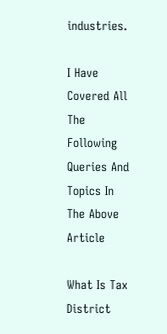industries.

I Have Covered All The Following Queries And Topics In The Above Article

What Is Tax District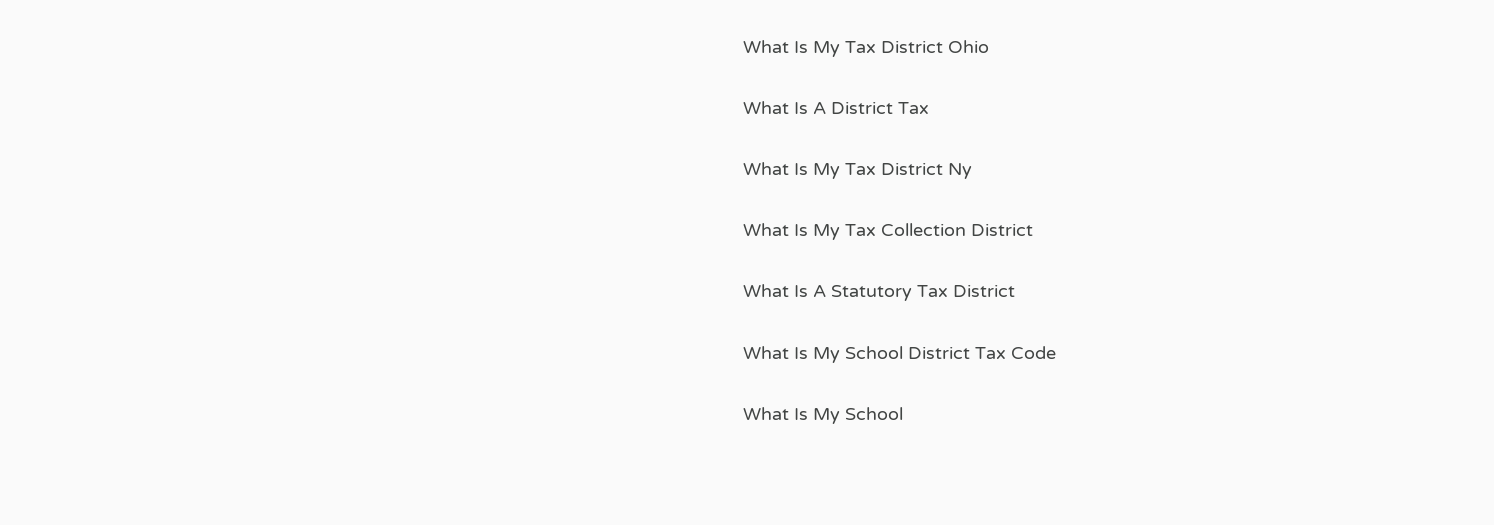What Is My Tax District Ohio

What Is A District Tax

What Is My Tax District Ny

What Is My Tax Collection District

What Is A Statutory Tax District

What Is My School District Tax Code

What Is My School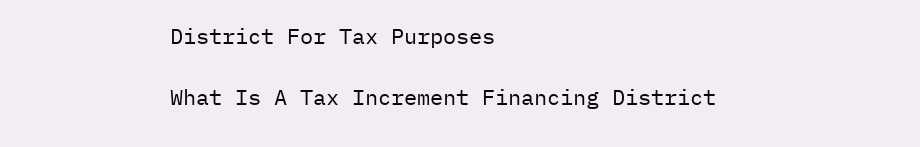District For Tax Purposes

What Is A Tax Increment Financing District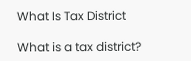What Is Tax District

What is a tax district?